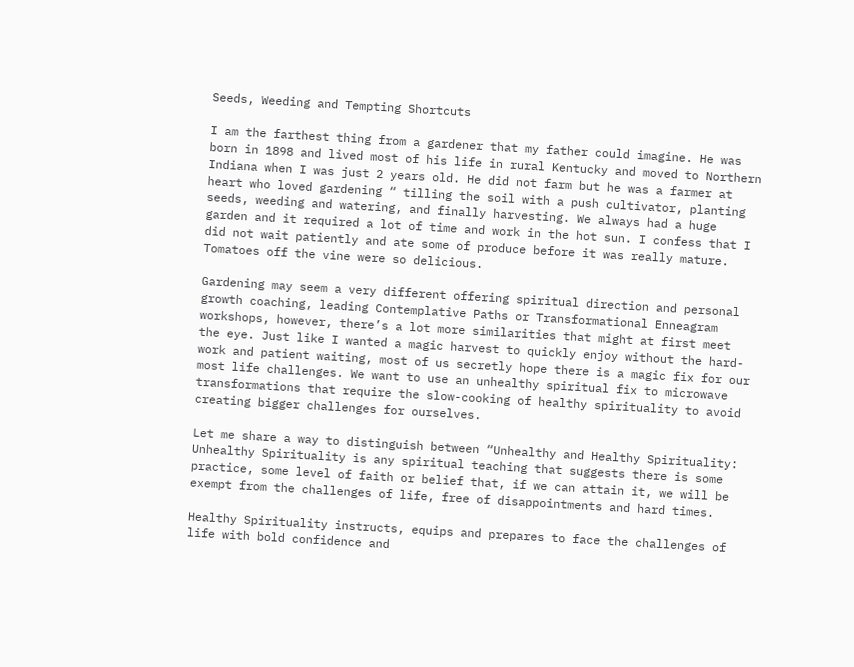Seeds, Weeding and Tempting Shortcuts

I am the farthest thing from a gardener that my father could imagine. He was born in 1898 and lived most of his life in rural Kentucky and moved to Northern Indiana when I was just 2 years old. He did not farm but he was a farmer at heart who loved gardening “ tilling the soil with a push cultivator, planting seeds, weeding and watering, and finally harvesting. We always had a huge garden and it required a lot of time and work in the hot sun. I confess that I did not wait patiently and ate some of produce before it was really mature. Tomatoes off the vine were so delicious.

Gardening may seem a very different offering spiritual direction and personal growth coaching, leading Contemplative Paths or Transformational Enneagram workshops, however, there’s a lot more similarities that might at first meet the eye. Just like I wanted a magic harvest to quickly enjoy without the hard-work and patient waiting, most of us secretly hope there is a magic fix for our most life challenges. We want to use an unhealthy spiritual fix to microwave transformations that require the slow-cooking of healthy spirituality to avoid creating bigger challenges for ourselves.

Let me share a way to distinguish between “Unhealthy and Healthy Spirituality:
Unhealthy Spirituality is any spiritual teaching that suggests there is some practice, some level of faith or belief that, if we can attain it, we will be exempt from the challenges of life, free of disappointments and hard times.

Healthy Spirituality instructs, equips and prepares to face the challenges of life with bold confidence and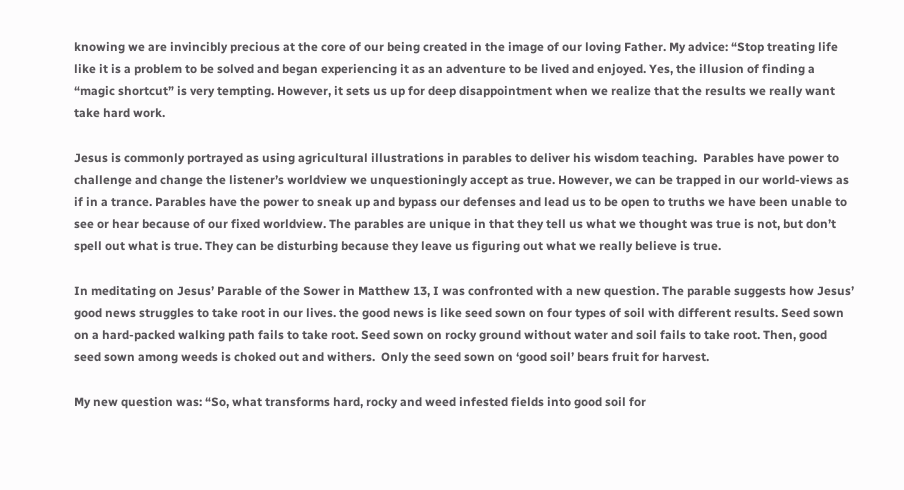knowing we are invincibly precious at the core of our being created in the image of our loving Father. My advice: “Stop treating life like it is a problem to be solved and began experiencing it as an adventure to be lived and enjoyed. Yes, the illusion of finding a “magic shortcut” is very tempting. However, it sets us up for deep disappointment when we realize that the results we really want take hard work.

Jesus is commonly portrayed as using agricultural illustrations in parables to deliver his wisdom teaching.  Parables have power to challenge and change the listener’s worldview we unquestioningly accept as true. However, we can be trapped in our world-views as if in a trance. Parables have the power to sneak up and bypass our defenses and lead us to be open to truths we have been unable to see or hear because of our fixed worldview. The parables are unique in that they tell us what we thought was true is not, but don’t spell out what is true. They can be disturbing because they leave us figuring out what we really believe is true.

In meditating on Jesus’ Parable of the Sower in Matthew 13, I was confronted with a new question. The parable suggests how Jesus’ good news struggles to take root in our lives. the good news is like seed sown on four types of soil with different results. Seed sown on a hard-packed walking path fails to take root. Seed sown on rocky ground without water and soil fails to take root. Then, good seed sown among weeds is choked out and withers.  Only the seed sown on ‘good soil’ bears fruit for harvest.

My new question was: “So, what transforms hard, rocky and weed infested fields into good soil for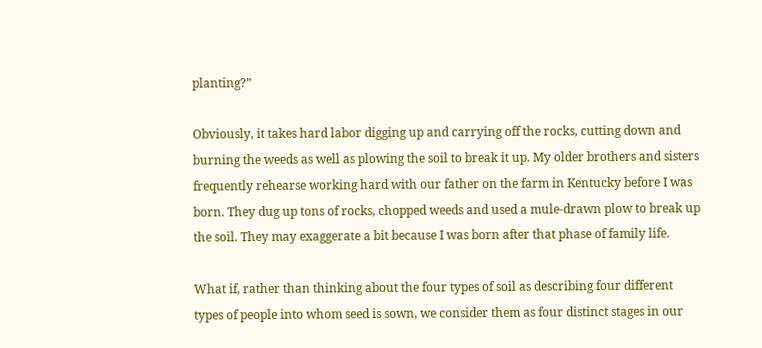planting?”

Obviously, it takes hard labor digging up and carrying off the rocks, cutting down and burning the weeds as well as plowing the soil to break it up. My older brothers and sisters frequently rehearse working hard with our father on the farm in Kentucky before I was born. They dug up tons of rocks, chopped weeds and used a mule-drawn plow to break up the soil. They may exaggerate a bit because I was born after that phase of family life.

What if, rather than thinking about the four types of soil as describing four different types of people into whom seed is sown, we consider them as four distinct stages in our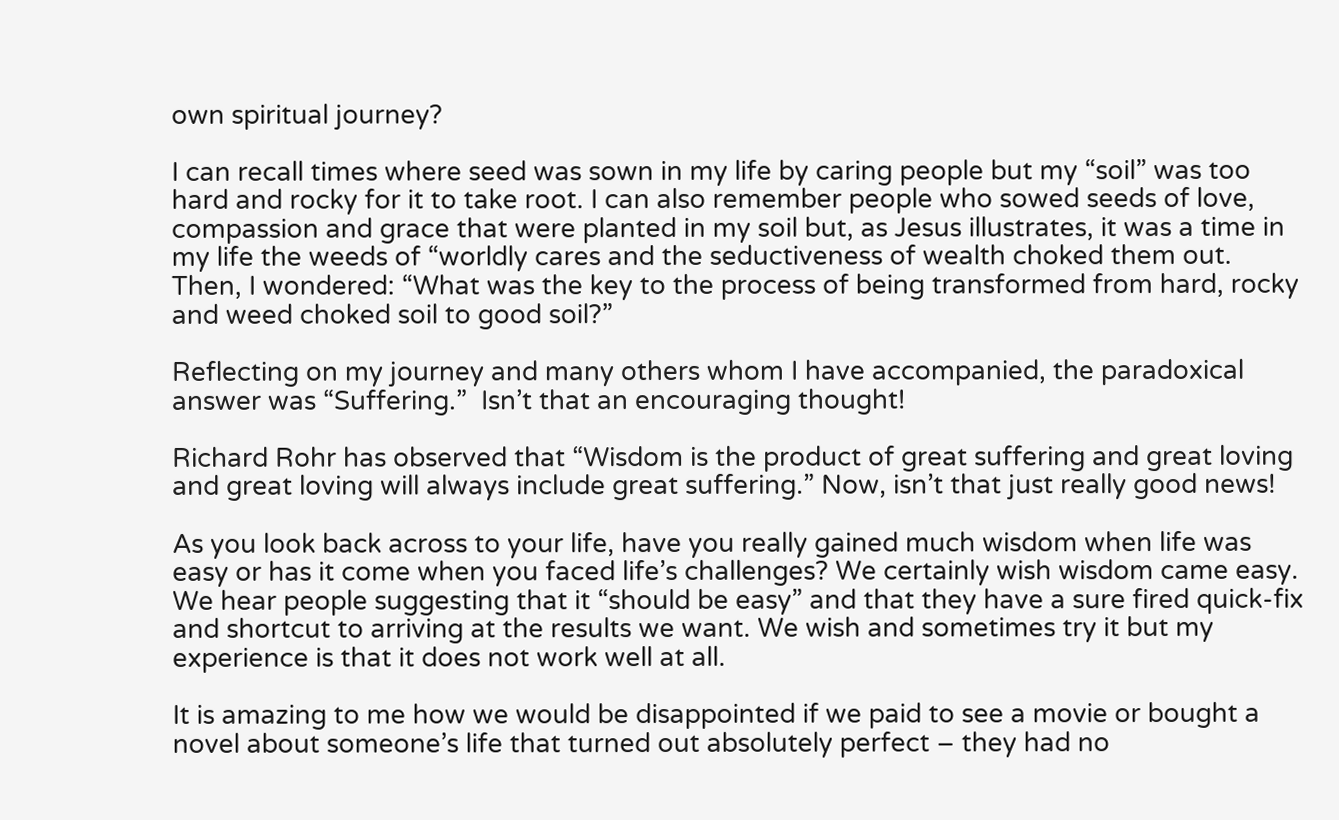own spiritual journey?

I can recall times where seed was sown in my life by caring people but my “soil” was too hard and rocky for it to take root. I can also remember people who sowed seeds of love, compassion and grace that were planted in my soil but, as Jesus illustrates, it was a time in my life the weeds of “worldly cares and the seductiveness of wealth choked them out. Then, I wondered: “What was the key to the process of being transformed from hard, rocky and weed choked soil to good soil?”

Reflecting on my journey and many others whom I have accompanied, the paradoxical answer was “Suffering.”  Isn’t that an encouraging thought!

Richard Rohr has observed that “Wisdom is the product of great suffering and great loving and great loving will always include great suffering.” Now, isn’t that just really good news!

As you look back across to your life, have you really gained much wisdom when life was easy or has it come when you faced life’s challenges? We certainly wish wisdom came easy. We hear people suggesting that it “should be easy” and that they have a sure fired quick-fix and shortcut to arriving at the results we want. We wish and sometimes try it but my experience is that it does not work well at all.

It is amazing to me how we would be disappointed if we paid to see a movie or bought a novel about someone’s life that turned out absolutely perfect – they had no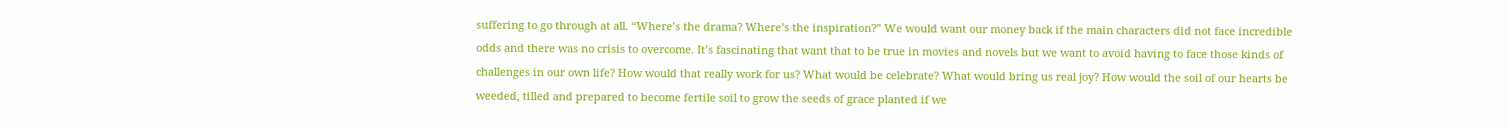suffering to go through at all. “Where’s the drama? Where’s the inspiration?” We would want our money back if the main characters did not face incredible odds and there was no crisis to overcome. It’s fascinating that want that to be true in movies and novels but we want to avoid having to face those kinds of challenges in our own life? How would that really work for us? What would be celebrate? What would bring us real joy? How would the soil of our hearts be weeded, tilled and prepared to become fertile soil to grow the seeds of grace planted if we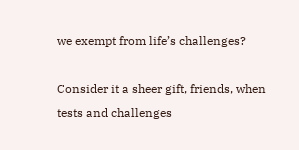we exempt from life’s challenges?

Consider it a sheer gift, friends, when tests and challenges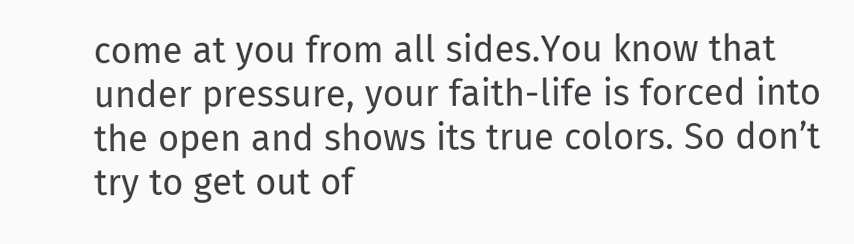come at you from all sides.You know that under pressure, your faith-life is forced into the open and shows its true colors. So don’t try to get out of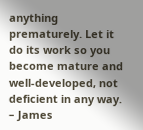anything prematurely. Let it do its work so you become mature and well-developed, not deficient in any way. – James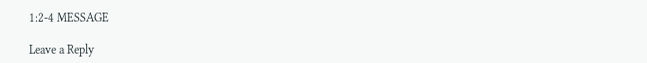1:2-4 MESSAGE

Leave a Reply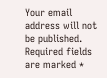Your email address will not be published. Required fields are marked *